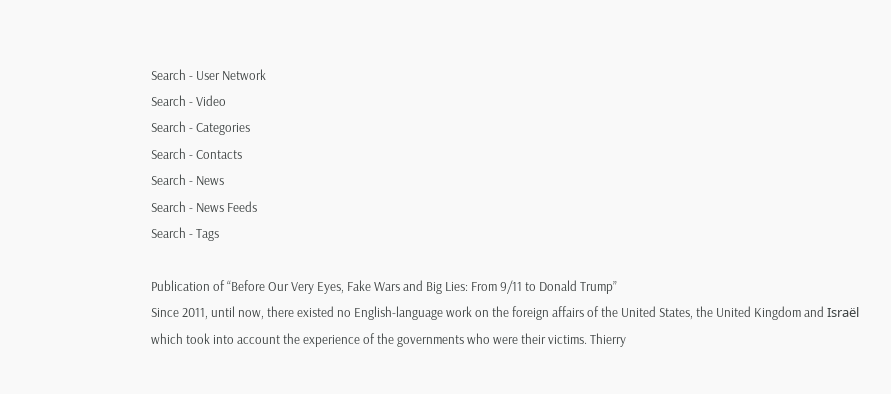Search - User Network
Search - Video
Search - Categories
Search - Contacts
Search - News
Search - News Feeds
Search - Tags

Publication of “Before Our Very Eyes, Fake Wars and Big Lies: From 9/11 to Donald Trump”
Since 2011, until now, there existed no English-language work on the foreign affairs of the United States, the United Kingdom and Israël which took into account the experience of the governments who were their victims. Thierry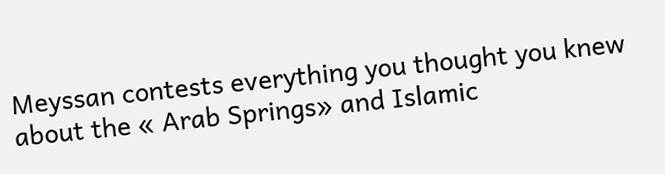Meyssan contests everything you thought you knew about the « Arab Springs» and Islamic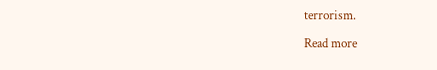terrorism.

Read more